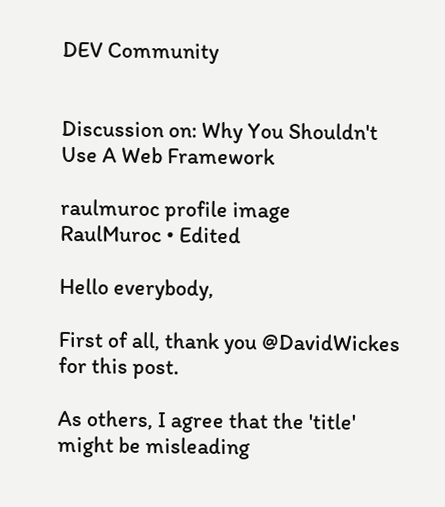DEV Community


Discussion on: Why You Shouldn't Use A Web Framework

raulmuroc profile image
RaulMuroc • Edited

Hello everybody,

First of all, thank you @DavidWickes for this post.

As others, I agree that the 'title' might be misleading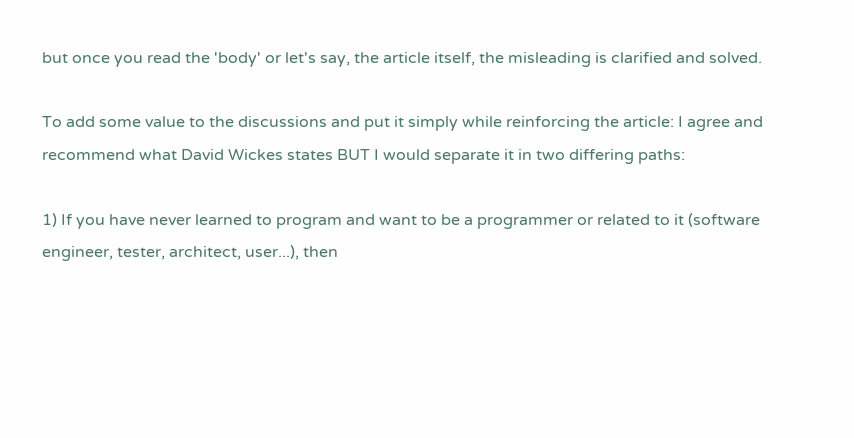but once you read the 'body' or let's say, the article itself, the misleading is clarified and solved.

To add some value to the discussions and put it simply while reinforcing the article: I agree and recommend what David Wickes states BUT I would separate it in two differing paths:

1) If you have never learned to program and want to be a programmer or related to it (software engineer, tester, architect, user...), then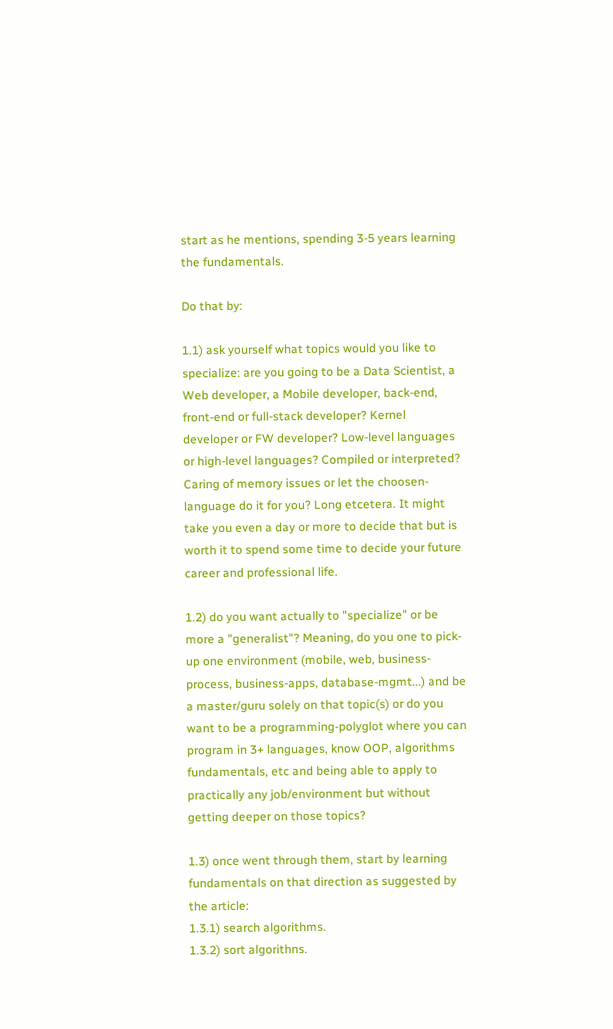start as he mentions, spending 3-5 years learning the fundamentals.

Do that by:

1.1) ask yourself what topics would you like to specialize: are you going to be a Data Scientist, a Web developer, a Mobile developer, back-end, front-end or full-stack developer? Kernel developer or FW developer? Low-level languages or high-level languages? Compiled or interpreted? Caring of memory issues or let the choosen-language do it for you? Long etcetera. It might take you even a day or more to decide that but is worth it to spend some time to decide your future career and professional life.

1.2) do you want actually to "specialize" or be more a "generalist"? Meaning, do you one to pick-up one environment (mobile, web, business-process, business-apps, database-mgmt...) and be a master/guru solely on that topic(s) or do you want to be a programming-polyglot where you can program in 3+ languages, know OOP, algorithms fundamentals, etc and being able to apply to practically any job/environment but without getting deeper on those topics?

1.3) once went through them, start by learning fundamentals on that direction as suggested by the article:
1.3.1) search algorithms.
1.3.2) sort algorithns.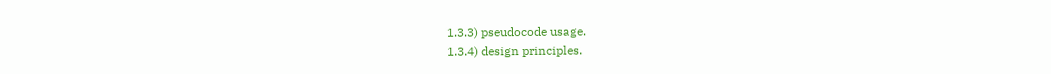1.3.3) pseudocode usage.
1.3.4) design principles.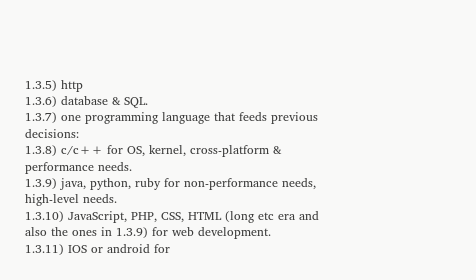1.3.5) http
1.3.6) database & SQL.
1.3.7) one programming language that feeds previous decisions:
1.3.8) c/c++ for OS, kernel, cross-platform & performance needs.
1.3.9) java, python, ruby for non-performance needs, high-level needs.
1.3.10) JavaScript, PHP, CSS, HTML (long etc era and also the ones in 1.3.9) for web development.
1.3.11) IOS or android for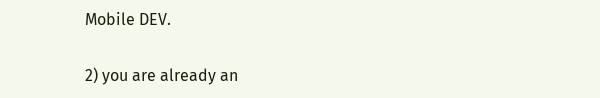Mobile DEV.

2) you are already an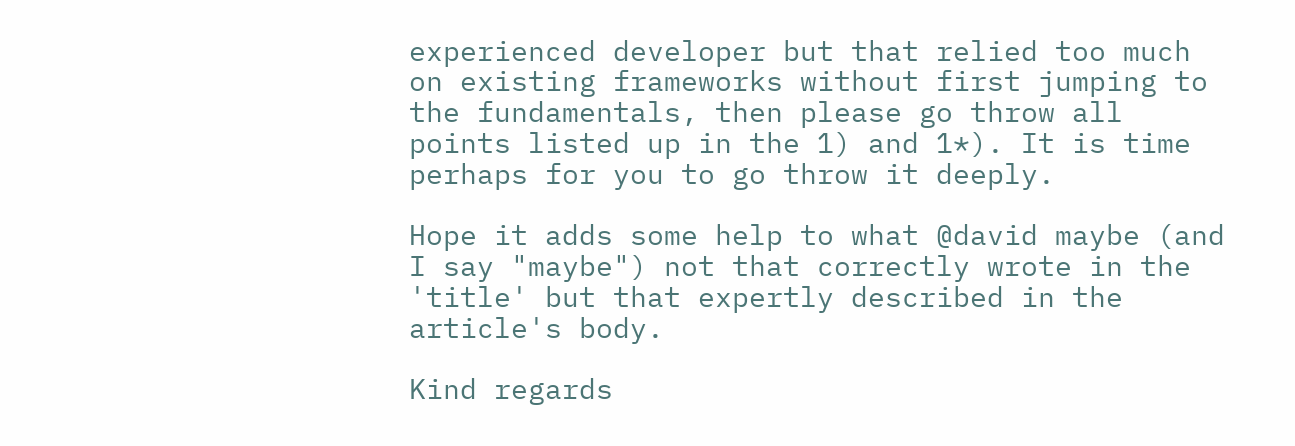experienced developer but that relied too much on existing frameworks without first jumping to the fundamentals, then please go throw all points listed up in the 1) and 1*). It is time perhaps for you to go throw it deeply.

Hope it adds some help to what @david maybe (and I say "maybe") not that correctly wrote in the 'title' but that expertly described in the article's body.

Kind regards